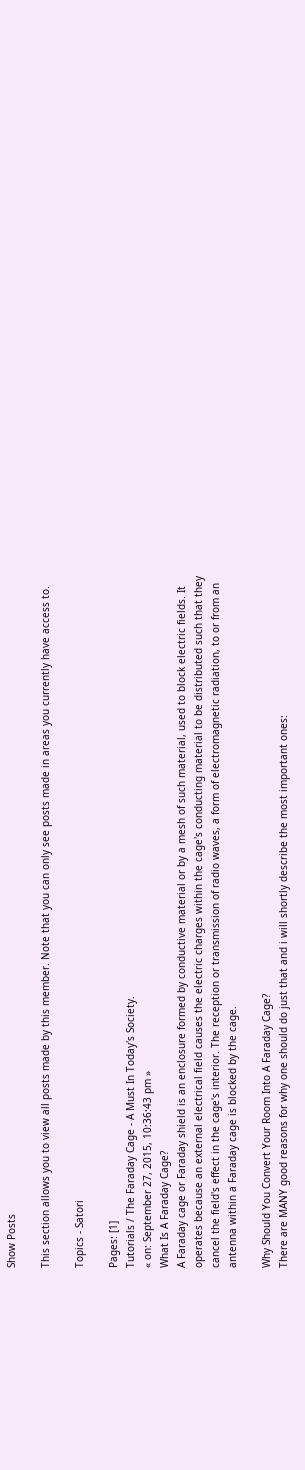Show Posts

This section allows you to view all posts made by this member. Note that you can only see posts made in areas you currently have access to.

Topics - Satori

Pages: [1]
Tutorials / The Faraday Cage - A Must In Today's Society.
« on: September 27, 2015, 10:36:43 pm »
What Is A Faraday Cage?
A Faraday cage or Faraday shield is an enclosure formed by conductive material or by a mesh of such material, used to block electric fields. It operates because an external electrical field causes the electric charges within the cage's conducting material to be distributed such that they cancel the field's effect in the cage's interior. The reception or transmission of radio waves, a form of electromagnetic radiation, to or from an antenna within a Faraday cage is blocked by the cage.

Why Should You Convert Your Room Into A Faraday Cage?
There are MANY good reasons for why one should do just that and i will shortly describe the most important ones: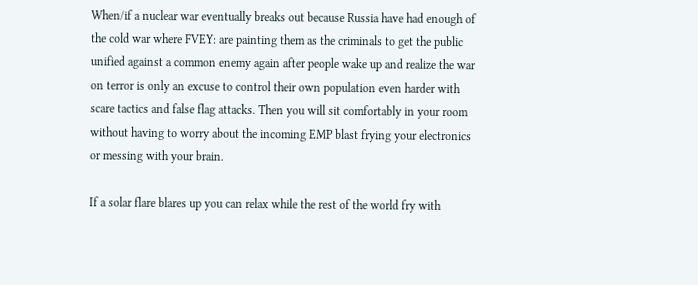When/if a nuclear war eventually breaks out because Russia have had enough of the cold war where FVEY: are painting them as the criminals to get the public unified against a common enemy again after people wake up and realize the war on terror is only an excuse to control their own population even harder with scare tactics and false flag attacks. Then you will sit comfortably in your room without having to worry about the incoming EMP blast frying your electronics or messing with your brain.

If a solar flare blares up you can relax while the rest of the world fry with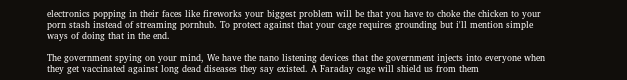electronics popping in their faces like fireworks your biggest problem will be that you have to choke the chicken to your porn stash instead of streaming pornhub. To protect against that your cage requires grounding but i'll mention simple ways of doing that in the end.

The government spying on your mind, We have the nano listening devices that the government injects into everyone when they get vaccinated against long dead diseases they say existed. A Faraday cage will shield us from them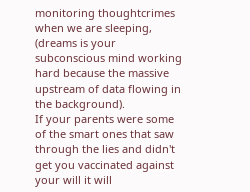monitoring thoughtcrimes when we are sleeping, (dreams is your subconscious mind working hard because the massive upstream of data flowing in the background).
If your parents were some of the smart ones that saw through the lies and didn't get you vaccinated against your will it will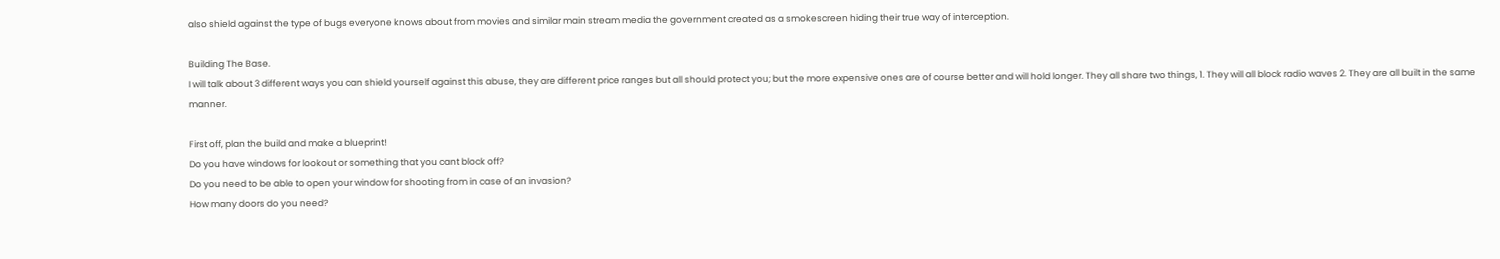also shield against the type of bugs everyone knows about from movies and similar main stream media the government created as a smokescreen hiding their true way of interception.

Building The Base.
I will talk about 3 different ways you can shield yourself against this abuse, they are different price ranges but all should protect you; but the more expensive ones are of course better and will hold longer. They all share two things, 1. They will all block radio waves 2. They are all built in the same manner.

First off, plan the build and make a blueprint!
Do you have windows for lookout or something that you cant block off?
Do you need to be able to open your window for shooting from in case of an invasion?
How many doors do you need?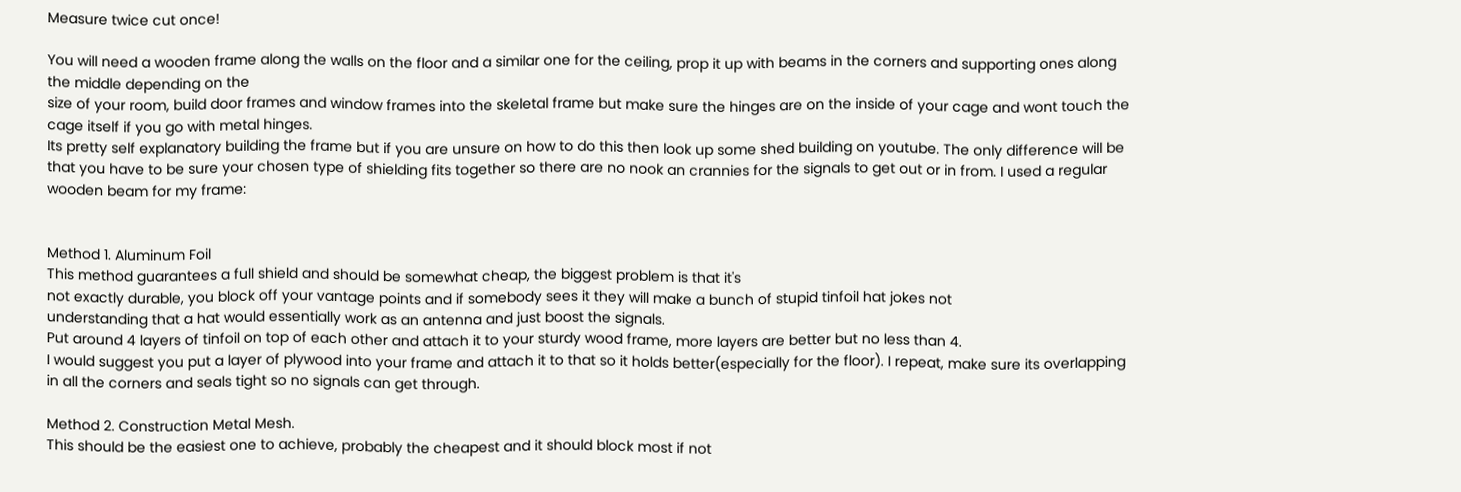Measure twice cut once!

You will need a wooden frame along the walls on the floor and a similar one for the ceiling, prop it up with beams in the corners and supporting ones along the middle depending on the
size of your room, build door frames and window frames into the skeletal frame but make sure the hinges are on the inside of your cage and wont touch the cage itself if you go with metal hinges.
Its pretty self explanatory building the frame but if you are unsure on how to do this then look up some shed building on youtube. The only difference will be that you have to be sure your chosen type of shielding fits together so there are no nook an crannies for the signals to get out or in from. I used a regular wooden beam for my frame:


Method 1. Aluminum Foil
This method guarantees a full shield and should be somewhat cheap, the biggest problem is that it's
not exactly durable, you block off your vantage points and if somebody sees it they will make a bunch of stupid tinfoil hat jokes not
understanding that a hat would essentially work as an antenna and just boost the signals.
Put around 4 layers of tinfoil on top of each other and attach it to your sturdy wood frame, more layers are better but no less than 4.
I would suggest you put a layer of plywood into your frame and attach it to that so it holds better(especially for the floor). I repeat, make sure its overlapping in all the corners and seals tight so no signals can get through.

Method 2. Construction Metal Mesh.
This should be the easiest one to achieve, probably the cheapest and it should block most if not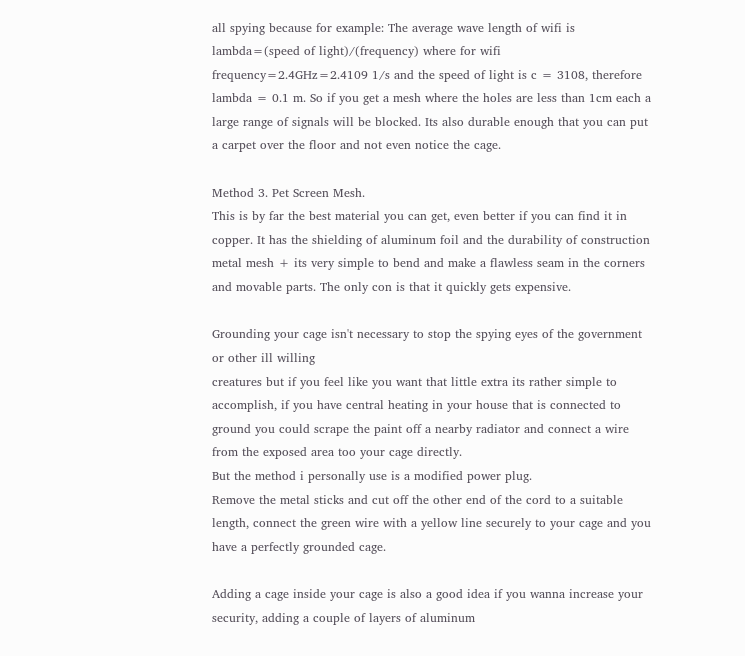all spying because for example: The average wave length of wifi is lambda=(speed of light)/(frequency) where for wifi frequency=2.4GHz=2.4109 1/s and the speed of light is c = 3108, therefore lambda = 0.1 m. So if you get a mesh where the holes are less than 1cm each a large range of signals will be blocked. Its also durable enough that you can put a carpet over the floor and not even notice the cage.

Method 3. Pet Screen Mesh.
This is by far the best material you can get, even better if you can find it in copper. It has the shielding of aluminum foil and the durability of construction metal mesh + its very simple to bend and make a flawless seam in the corners and movable parts. The only con is that it quickly gets expensive.

Grounding your cage isn't necessary to stop the spying eyes of the government or other ill willing
creatures but if you feel like you want that little extra its rather simple to accomplish, if you have central heating in your house that is connected to ground you could scrape the paint off a nearby radiator and connect a wire from the exposed area too your cage directly.
But the method i personally use is a modified power plug.
Remove the metal sticks and cut off the other end of the cord to a suitable length, connect the green wire with a yellow line securely to your cage and you have a perfectly grounded cage.

Adding a cage inside your cage is also a good idea if you wanna increase your security, adding a couple of layers of aluminum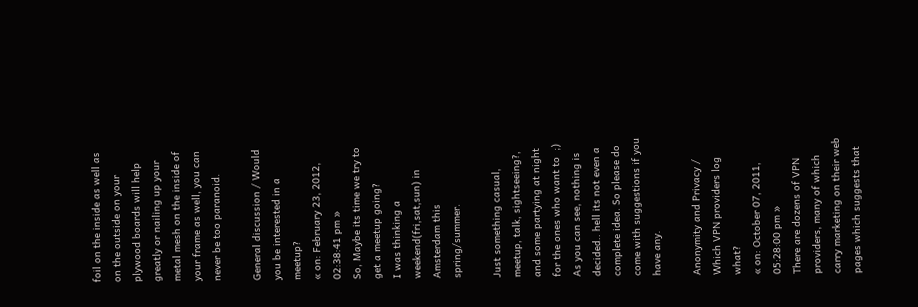foil on the inside as well as on the outside on your plywood boards will help greatly or nailing up your metal mesh on the inside of your frame as well, you can never be too paranoid.

General discussion / Would you be interested in a meetup?
« on: February 23, 2012, 02:38:41 pm »
So, Maybe its time we try to get a meetup going?
I was thinking a weekend(fri,sat,sun) in Amsterdam this spring/summer.

Just something casual, meetup, talk, sightseeing?, and some partying at night for the ones who want to  ;)
As you can see, nothing is decided.. hell its not even a complete idea. So please do come with suggestions if you have any.

Anonymity and Privacy / Which VPN providers log what?
« on: October 07, 2011, 05:28:00 pm »
There are dozens of VPN providers, many of which carry marketing on their web pages which suggests that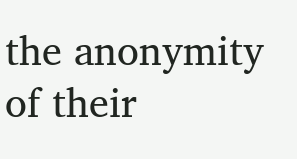the anonymity of their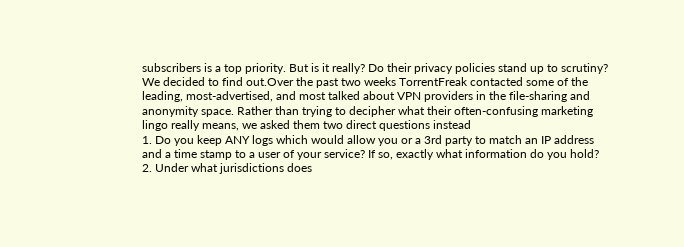subscribers is a top priority. But is it really? Do their privacy policies stand up to scrutiny? We decided to find out.Over the past two weeks TorrentFreak contacted some of the leading, most-advertised, and most talked about VPN providers in the file-sharing and anonymity space. Rather than trying to decipher what their often-confusing marketing lingo really means, we asked them two direct questions instead
1. Do you keep ANY logs which would allow you or a 3rd party to match an IP address and a time stamp to a user of your service? If so, exactly what information do you hold?
2. Under what jurisdictions does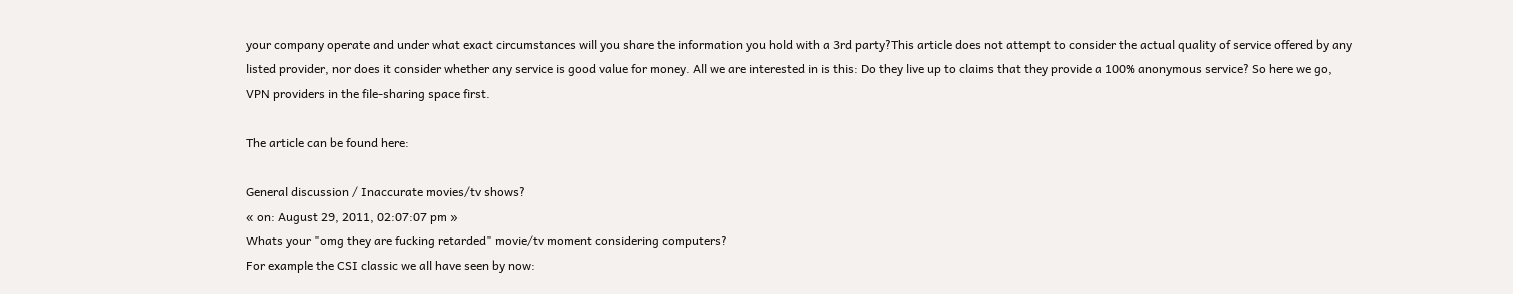your company operate and under what exact circumstances will you share the information you hold with a 3rd party?This article does not attempt to consider the actual quality of service offered by any listed provider, nor does it consider whether any service is good value for money. All we are interested in is this: Do they live up to claims that they provide a 100% anonymous service? So here we go, VPN providers in the file-sharing space first.

The article can be found here:

General discussion / Inaccurate movies/tv shows?
« on: August 29, 2011, 02:07:07 pm »
Whats your "omg they are fucking retarded" movie/tv moment considering computers?
For example the CSI classic we all have seen by now: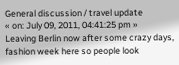General discussion / travel update
« on: July 09, 2011, 04:41:25 pm »
Leaving Berlin now after some crazy days, fashion week here so people look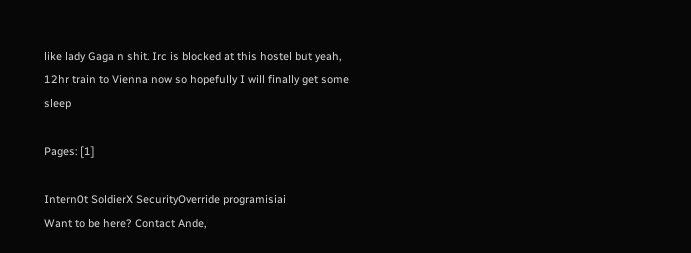like lady Gaga n shit. Irc is blocked at this hostel but yeah, 12hr train to Vienna now so hopefully I will finally get some sleep

Pages: [1]

Intern0t SoldierX SecurityOverride programisiai
Want to be here? Contact Ande,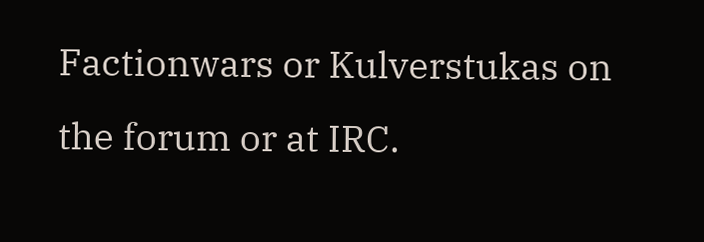Factionwars or Kulverstukas on the forum or at IRC.